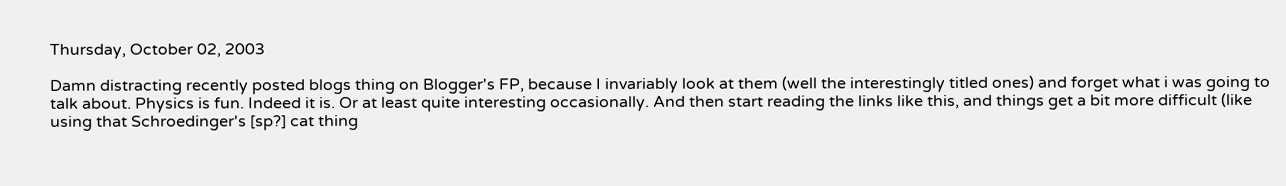Thursday, October 02, 2003

Damn distracting recently posted blogs thing on Blogger's FP, because I invariably look at them (well the interestingly titled ones) and forget what i was going to talk about. Physics is fun. Indeed it is. Or at least quite interesting occasionally. And then start reading the links like this, and things get a bit more difficult (like using that Schroedinger's [sp?] cat thing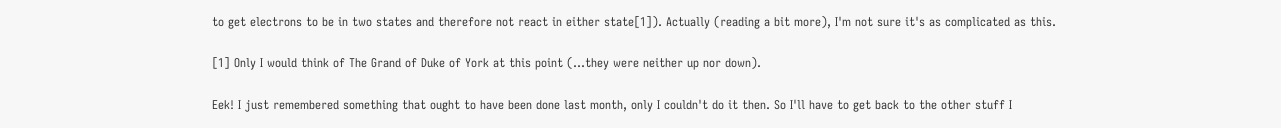to get electrons to be in two states and therefore not react in either state[1]). Actually (reading a bit more), I'm not sure it's as complicated as this.

[1] Only I would think of The Grand of Duke of York at this point (...they were neither up nor down).

Eek! I just remembered something that ought to have been done last month, only I couldn't do it then. So I'll have to get back to the other stuff I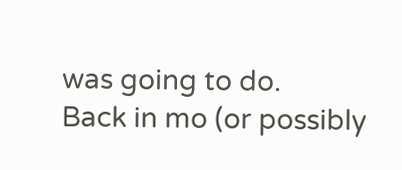was going to do.
Back in mo (or possibly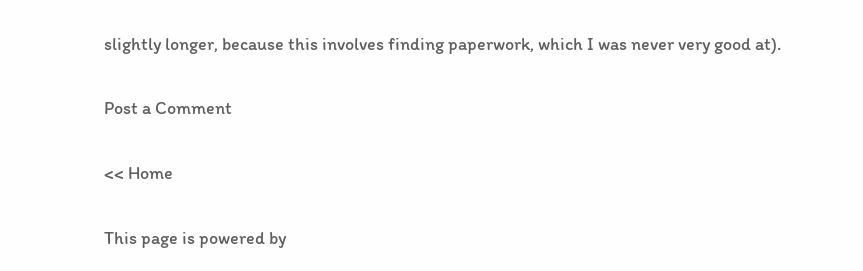slightly longer, because this involves finding paperwork, which I was never very good at).

Post a Comment

<< Home

This page is powered by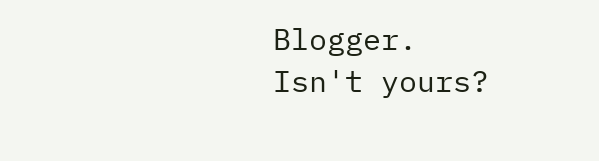Blogger. Isn't yours?